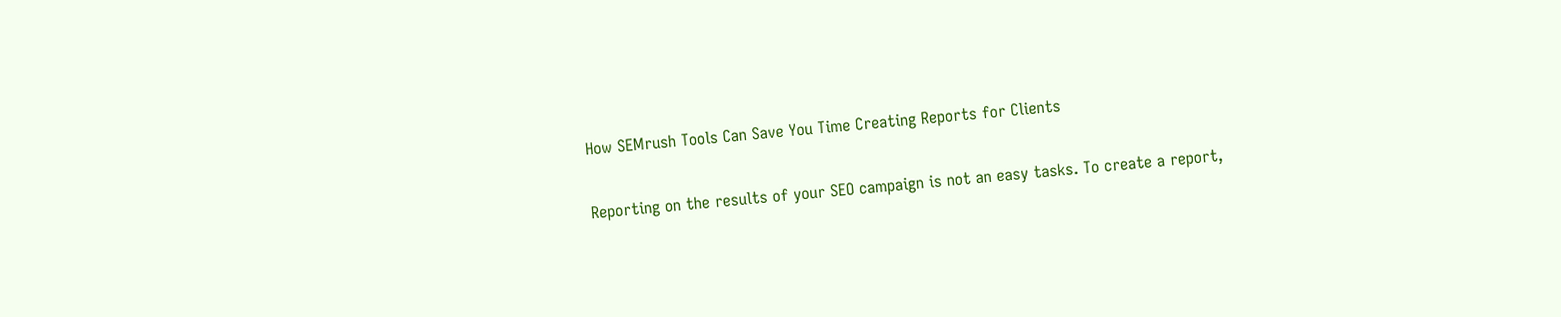How SEMrush Tools Can Save You Time Creating Reports for Clients

Reporting on the results of your SEO campaign is not an easy tasks. To create a report,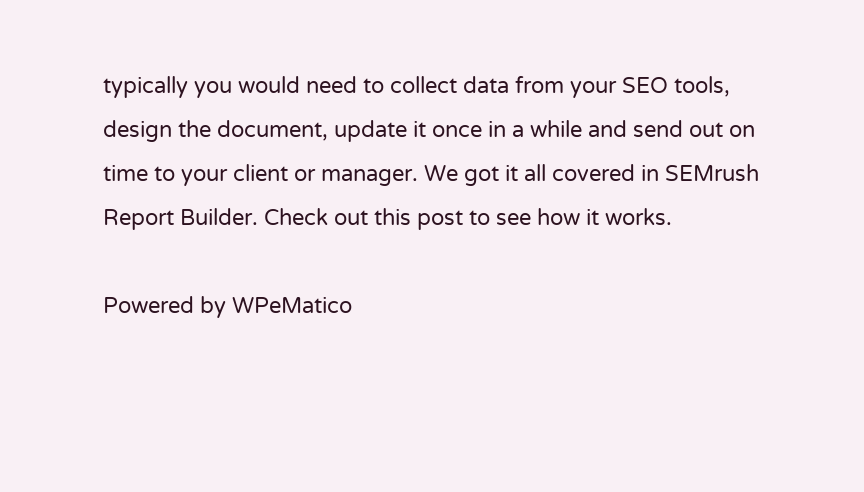typically you would need to collect data from your SEO tools, design the document, update it once in a while and send out on time to your client or manager. We got it all covered in SEMrush Report Builder. Check out this post to see how it works.

Powered by WPeMatico